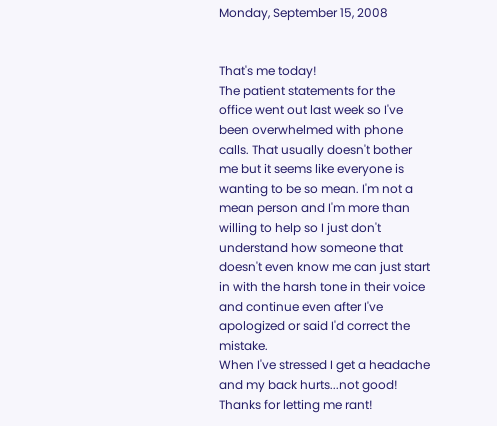Monday, September 15, 2008


That's me today!
The patient statements for the office went out last week so I've been overwhelmed with phone calls. That usually doesn't bother me but it seems like everyone is wanting to be so mean. I'm not a mean person and I'm more than willing to help so I just don't understand how someone that doesn't even know me can just start in with the harsh tone in their voice and continue even after I've apologized or said I'd correct the mistake.
When I've stressed I get a headache and my back hurts...not good!
Thanks for letting me rant!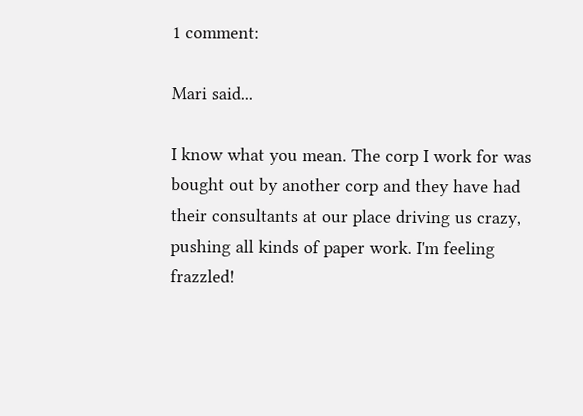1 comment:

Mari said...

I know what you mean. The corp I work for was bought out by another corp and they have had their consultants at our place driving us crazy, pushing all kinds of paper work. I'm feeling frazzled!